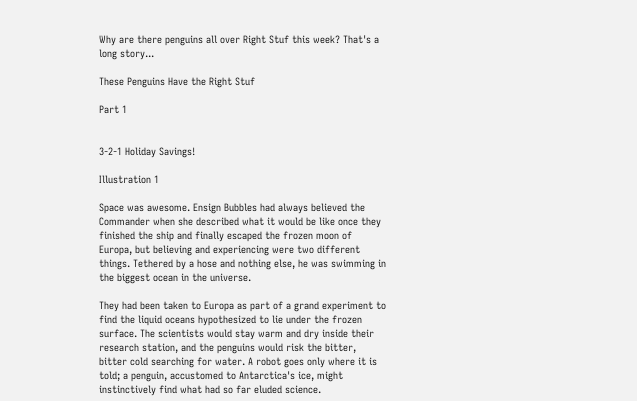Why are there penguins all over Right Stuf this week? That's a long story...

These Penguins Have the Right Stuf

Part 1


3-2-1 Holiday Savings!

Illustration 1

Space was awesome. Ensign Bubbles had always believed the Commander when she described what it would be like once they finished the ship and finally escaped the frozen moon of Europa, but believing and experiencing were two different things. Tethered by a hose and nothing else, he was swimming in the biggest ocean in the universe.

They had been taken to Europa as part of a grand experiment to find the liquid oceans hypothesized to lie under the frozen surface. The scientists would stay warm and dry inside their research station, and the penguins would risk the bitter, bitter cold searching for water. A robot goes only where it is told; a penguin, accustomed to Antarctica's ice, might instinctively find what had so far eluded science.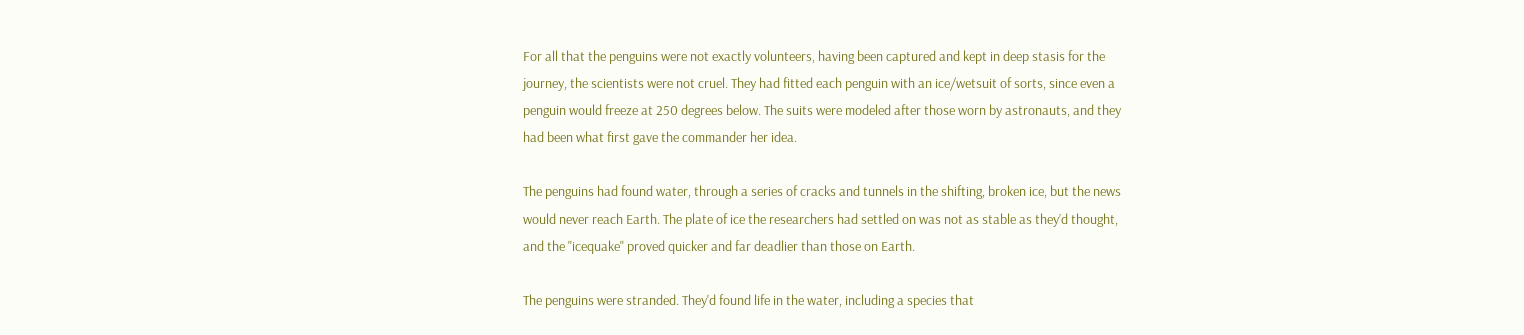For all that the penguins were not exactly volunteers, having been captured and kept in deep stasis for the journey, the scientists were not cruel. They had fitted each penguin with an ice/wetsuit of sorts, since even a penguin would freeze at 250 degrees below. The suits were modeled after those worn by astronauts, and they had been what first gave the commander her idea.

The penguins had found water, through a series of cracks and tunnels in the shifting, broken ice, but the news would never reach Earth. The plate of ice the researchers had settled on was not as stable as they’d thought, and the "icequake" proved quicker and far deadlier than those on Earth.

The penguins were stranded. They'd found life in the water, including a species that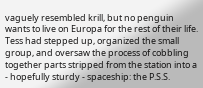vaguely resembled krill, but no penguin wants to live on Europa for the rest of their life. Tess had stepped up, organized the small group, and oversaw the process of cobbling together parts stripped from the station into a - hopefully sturdy - spaceship: the P.S.S.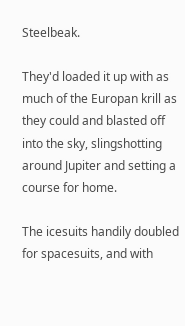Steelbeak.

They'd loaded it up with as much of the Europan krill as they could and blasted off into the sky, slingshotting around Jupiter and setting a course for home.

The icesuits handily doubled for spacesuits, and with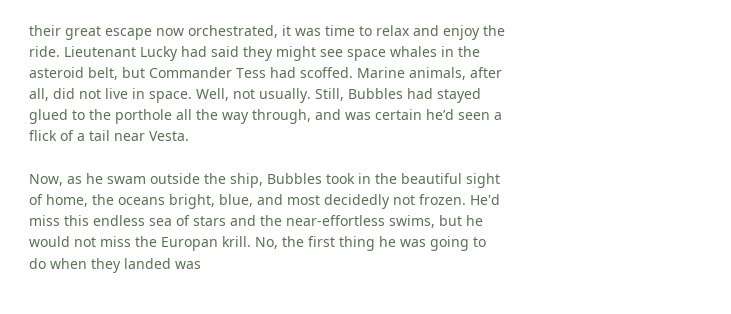their great escape now orchestrated, it was time to relax and enjoy the ride. Lieutenant Lucky had said they might see space whales in the asteroid belt, but Commander Tess had scoffed. Marine animals, after all, did not live in space. Well, not usually. Still, Bubbles had stayed glued to the porthole all the way through, and was certain he’d seen a flick of a tail near Vesta.

Now, as he swam outside the ship, Bubbles took in the beautiful sight of home, the oceans bright, blue, and most decidedly not frozen. He'd miss this endless sea of stars and the near-effortless swims, but he would not miss the Europan krill. No, the first thing he was going to do when they landed was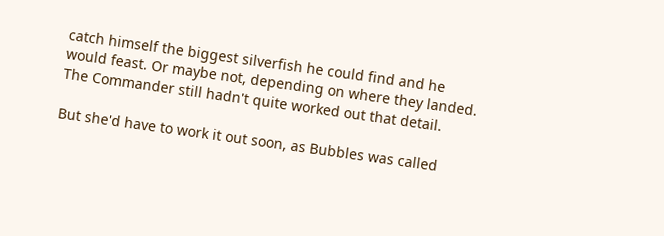catch himself the biggest silverfish he could find and he would feast. Or maybe not, depending on where they landed. The Commander still hadn't quite worked out that detail.

But she'd have to work it out soon, as Bubbles was called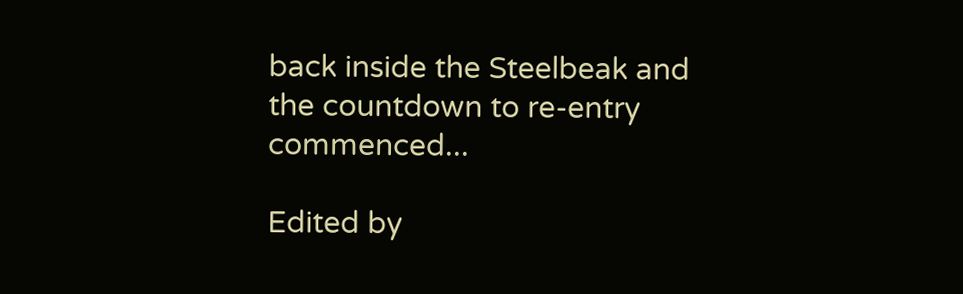back inside the Steelbeak and the countdown to re-entry commenced...

Edited by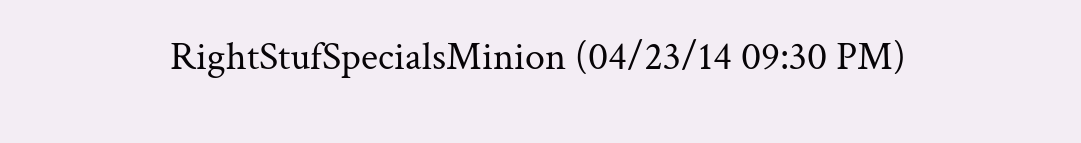RightStufSpecialsMinion (04/23/14 09:30 PM)